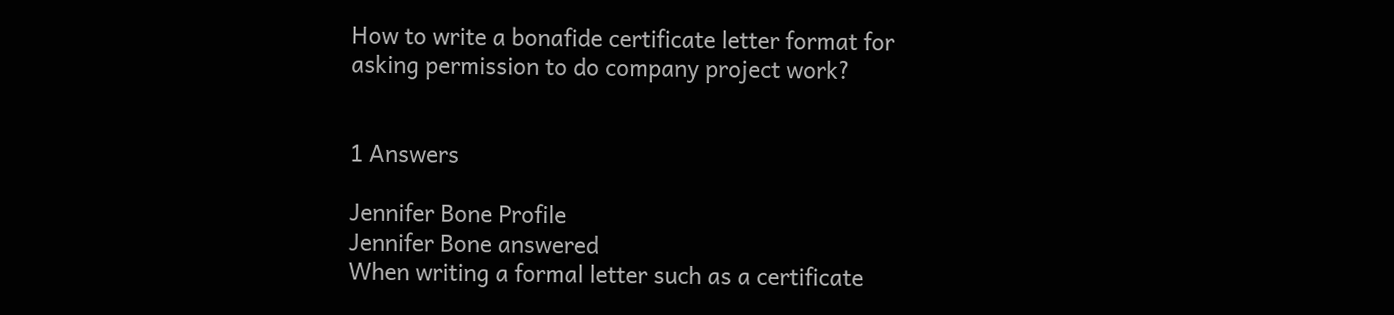How to write a bonafide certificate letter format for asking permission to do company project work?


1 Answers

Jennifer Bone Profile
Jennifer Bone answered
When writing a formal letter such as a certificate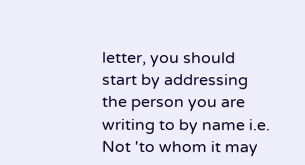letter, you should start by addressing the person you are writing to by name i.e. Not 'to whom it may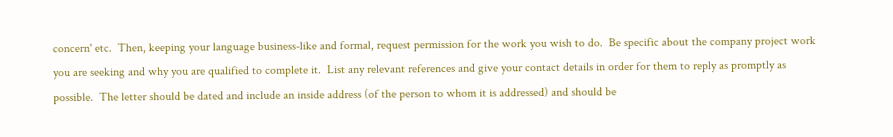concern' etc.  Then, keeping your language business-like and formal, request permission for the work you wish to do.  Be specific about the company project work you are seeking and why you are qualified to complete it.  List any relevant references and give your contact details in order for them to reply as promptly as possible.  The letter should be dated and include an inside address (of the person to whom it is addressed) and should be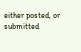either posted, or submitted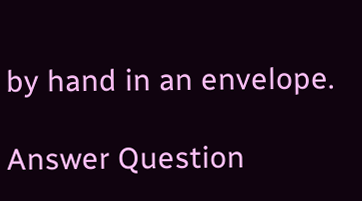by hand in an envelope.

Answer Question